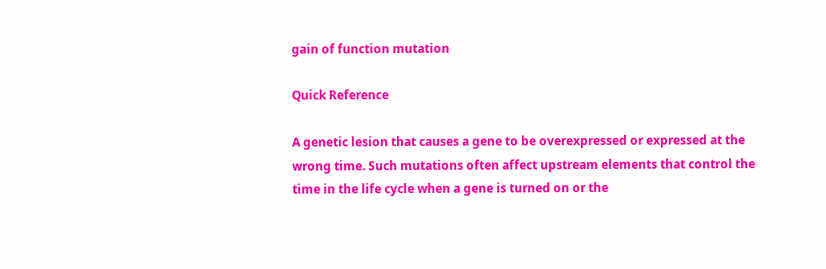gain of function mutation

Quick Reference

A genetic lesion that causes a gene to be overexpressed or expressed at the wrong time. Such mutations often affect upstream elements that control the time in the life cycle when a gene is turned on or the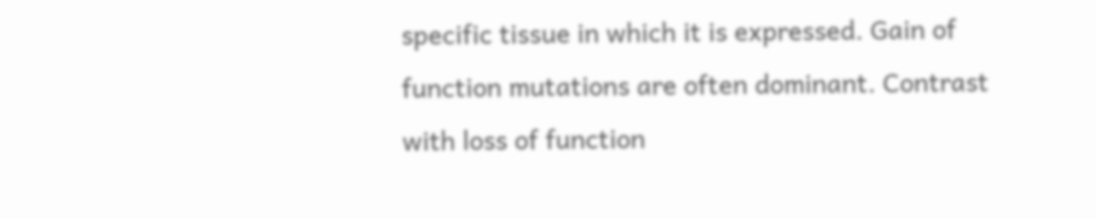specific tissue in which it is expressed. Gain of function mutations are often dominant. Contrast with loss of function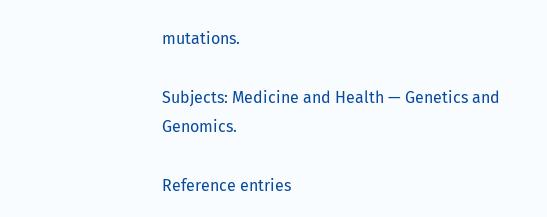mutations.

Subjects: Medicine and Health — Genetics and Genomics.

Reference entries